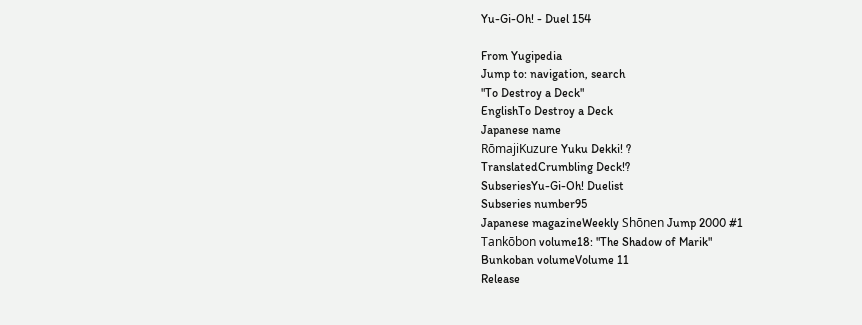Yu-Gi-Oh! - Duel 154

From Yugipedia
Jump to: navigation, search
"To Destroy a Deck"
EnglishTo Destroy a Deck
Japanese name
RōmajiKuzure Yuku Dekki! ?
TranslatedCrumbling Deck!?
SubseriesYu-Gi-Oh! Duelist
Subseries number95
Japanese magazineWeekly Shōnen Jump 2000 #1
Tankōbon volume18: "The Shadow of Marik"
Bunkoban volumeVolume 11
Release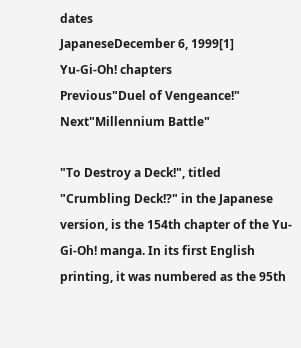dates
JapaneseDecember 6, 1999[1]
Yu-Gi-Oh! chapters
Previous"Duel of Vengeance!"
Next"Millennium Battle"

"To Destroy a Deck!", titled "Crumbling Deck!?" in the Japanese version, is the 154th chapter of the Yu-Gi-Oh! manga. In its first English printing, it was numbered as the 95th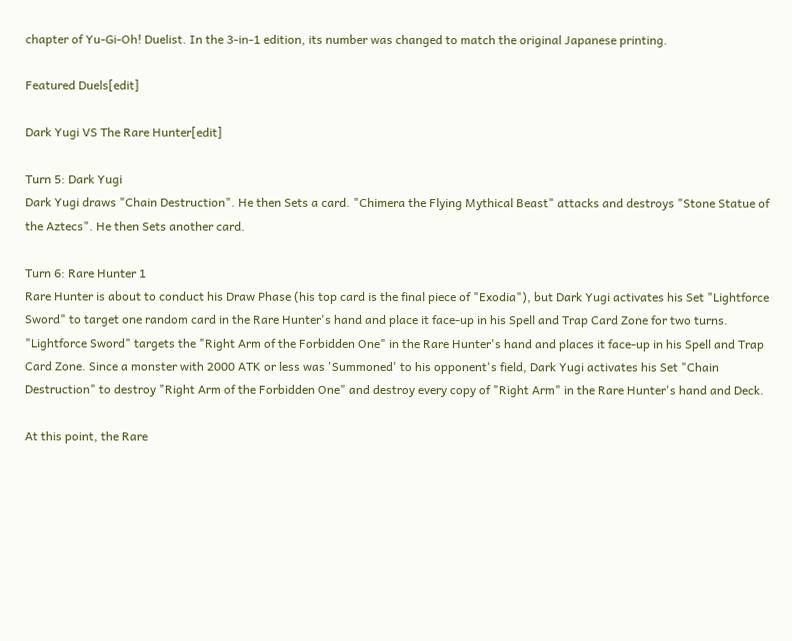chapter of Yu-Gi-Oh! Duelist. In the 3-in-1 edition, its number was changed to match the original Japanese printing.

Featured Duels[edit]

Dark Yugi VS The Rare Hunter[edit]

Turn 5: Dark Yugi
Dark Yugi draws "Chain Destruction". He then Sets a card. "Chimera the Flying Mythical Beast" attacks and destroys "Stone Statue of the Aztecs". He then Sets another card.

Turn 6: Rare Hunter 1
Rare Hunter is about to conduct his Draw Phase (his top card is the final piece of "Exodia"), but Dark Yugi activates his Set "Lightforce Sword" to target one random card in the Rare Hunter's hand and place it face-up in his Spell and Trap Card Zone for two turns. "Lightforce Sword" targets the "Right Arm of the Forbidden One" in the Rare Hunter's hand and places it face-up in his Spell and Trap Card Zone. Since a monster with 2000 ATK or less was 'Summoned' to his opponent's field, Dark Yugi activates his Set "Chain Destruction" to destroy "Right Arm of the Forbidden One" and destroy every copy of "Right Arm" in the Rare Hunter's hand and Deck.

At this point, the Rare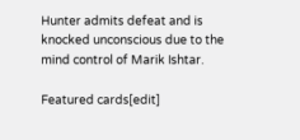Hunter admits defeat and is knocked unconscious due to the mind control of Marik Ishtar.

Featured cards[edit]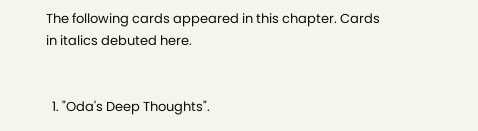The following cards appeared in this chapter. Cards in italics debuted here.


  1. "Oda's Deep Thoughts".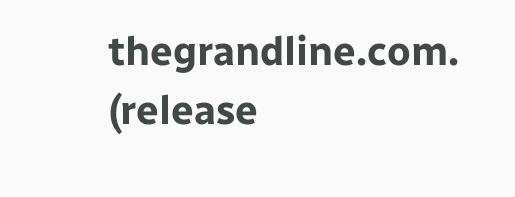thegrandline.com. (release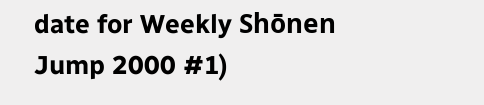date for Weekly Shōnen Jump 2000 #1)